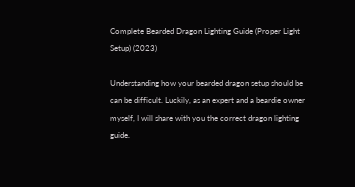Complete Bearded Dragon Lighting Guide (Proper Light Setup) (2023)

Understanding how your bearded dragon setup should be can be difficult. Luckily, as an expert and a beardie owner myself, I will share with you the correct dragon lighting guide.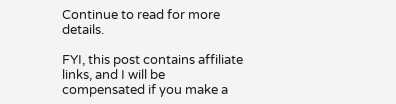Continue to read for more details.

FYI, this post contains affiliate links, and I will be compensated if you make a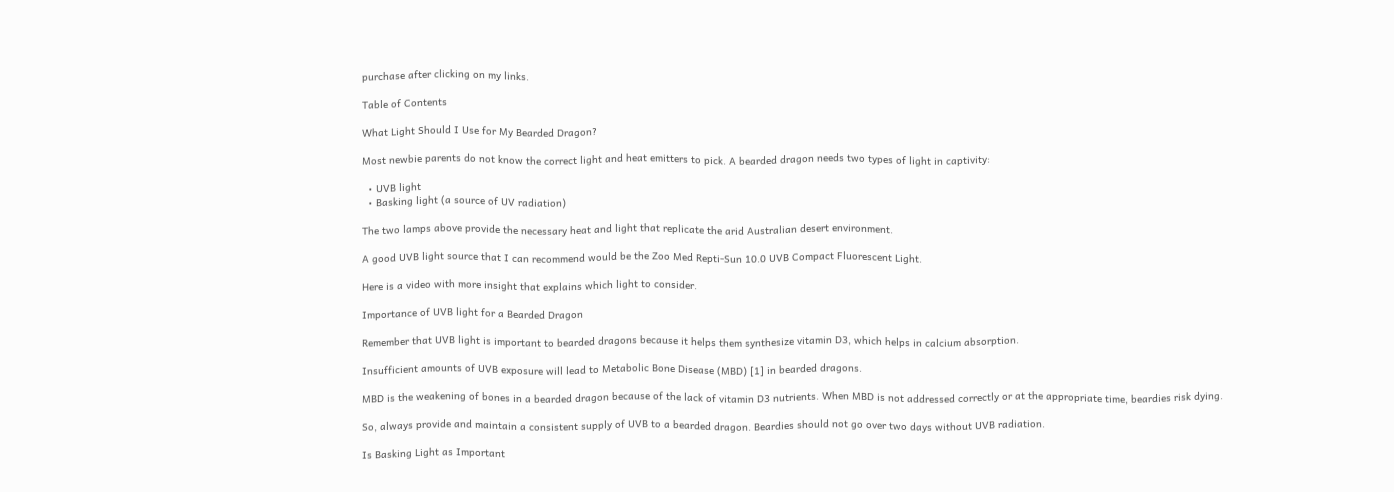purchase after clicking on my links.

Table of Contents

What Light Should I Use for My Bearded Dragon?

Most newbie parents do not know the correct light and heat emitters to pick. A bearded dragon needs two types of light in captivity:

  • UVB light
  • Basking light (a source of UV radiation)

The two lamps above provide the necessary heat and light that replicate the arid Australian desert environment.

A good UVB light source that I can recommend would be the Zoo Med Repti-Sun 10.0 UVB Compact Fluorescent Light.

Here is a video with more insight that explains which light to consider.

Importance of UVB light for a Bearded Dragon

Remember that UVB light is important to bearded dragons because it helps them synthesize vitamin D3, which helps in calcium absorption.

Insufficient amounts of UVB exposure will lead to Metabolic Bone Disease (MBD) [1] in bearded dragons.

MBD is the weakening of bones in a bearded dragon because of the lack of vitamin D3 nutrients. When MBD is not addressed correctly or at the appropriate time, beardies risk dying.

So, always provide and maintain a consistent supply of UVB to a bearded dragon. Beardies should not go over two days without UVB radiation.

Is Basking Light as Important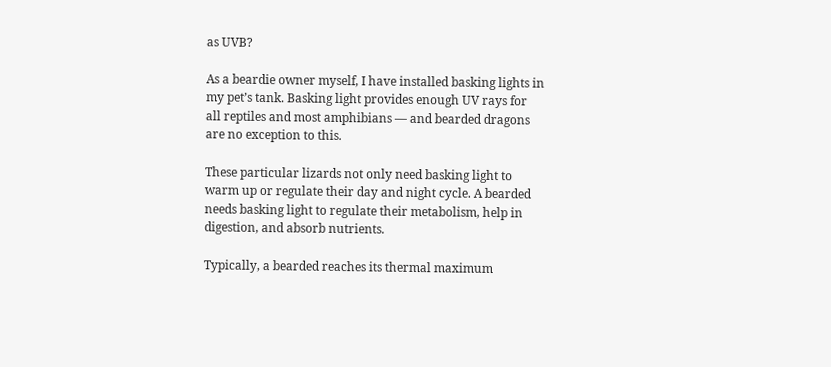as UVB?

As a beardie owner myself, I have installed basking lights in my pet’s tank. Basking light provides enough UV rays for all reptiles and most amphibians — and bearded dragons are no exception to this.

These particular lizards not only need basking light to warm up or regulate their day and night cycle. A bearded needs basking light to regulate their metabolism, help in digestion, and absorb nutrients.

Typically, a bearded reaches its thermal maximum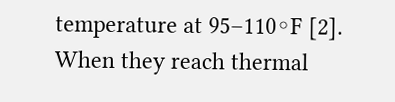temperature at 95–110◦F [2]. When they reach thermal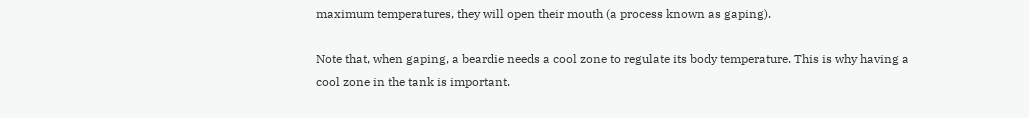maximum temperatures, they will open their mouth (a process known as gaping).

Note that, when gaping, a beardie needs a cool zone to regulate its body temperature. This is why having a cool zone in the tank is important.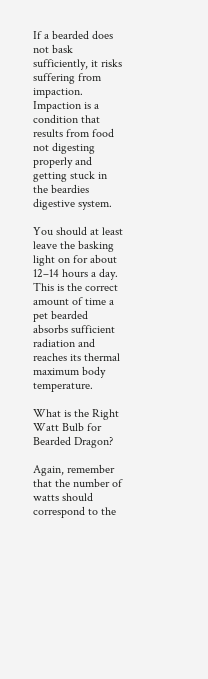If a bearded does not bask sufficiently, it risks suffering from impaction. Impaction is a condition that results from food not digesting properly and getting stuck in the beardies digestive system.

You should at least leave the basking light on for about 12–14 hours a day. This is the correct amount of time a pet bearded absorbs sufficient radiation and reaches its thermal maximum body temperature.

What is the Right Watt Bulb for Bearded Dragon?

Again, remember that the number of watts should correspond to the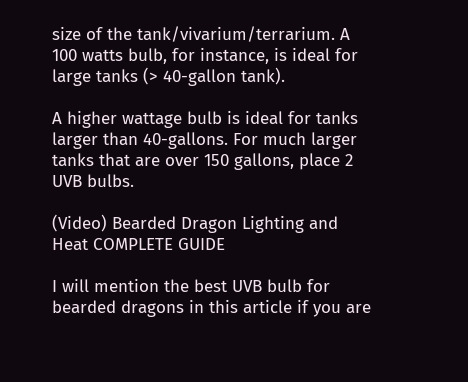size of the tank/vivarium/terrarium. A 100 watts bulb, for instance, is ideal for large tanks (> 40-gallon tank).

A higher wattage bulb is ideal for tanks larger than 40-gallons. For much larger tanks that are over 150 gallons, place 2 UVB bulbs.

(Video) Bearded Dragon Lighting and Heat COMPLETE GUIDE

I will mention the best UVB bulb for bearded dragons in this article if you are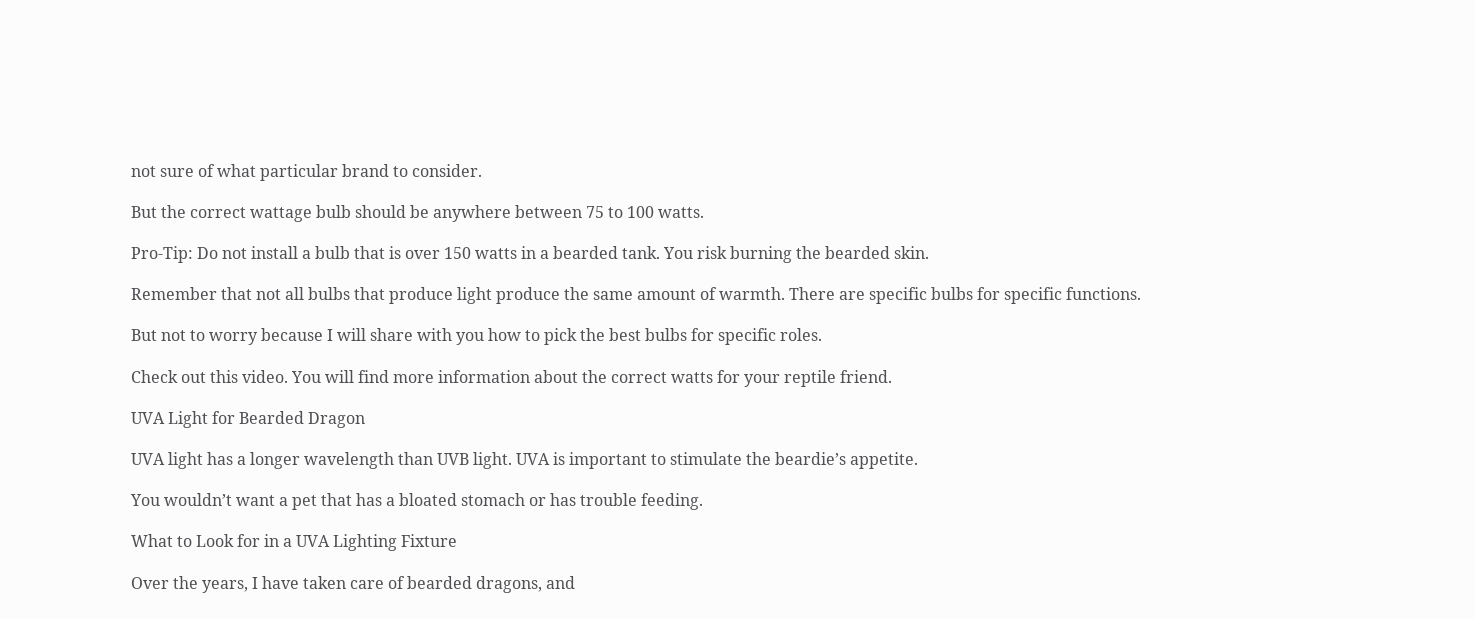not sure of what particular brand to consider.

But the correct wattage bulb should be anywhere between 75 to 100 watts.

Pro-Tip: Do not install a bulb that is over 150 watts in a bearded tank. You risk burning the bearded skin.

Remember that not all bulbs that produce light produce the same amount of warmth. There are specific bulbs for specific functions.

But not to worry because I will share with you how to pick the best bulbs for specific roles.

Check out this video. You will find more information about the correct watts for your reptile friend.

UVA Light for Bearded Dragon

UVA light has a longer wavelength than UVB light. UVA is important to stimulate the beardie’s appetite.

You wouldn’t want a pet that has a bloated stomach or has trouble feeding.

What to Look for in a UVA Lighting Fixture

Over the years, I have taken care of bearded dragons, and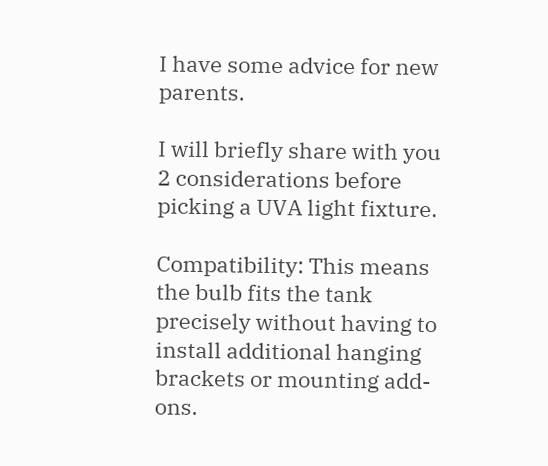I have some advice for new parents.

I will briefly share with you 2 considerations before picking a UVA light fixture.

Compatibility: This means the bulb fits the tank precisely without having to install additional hanging brackets or mounting add-ons.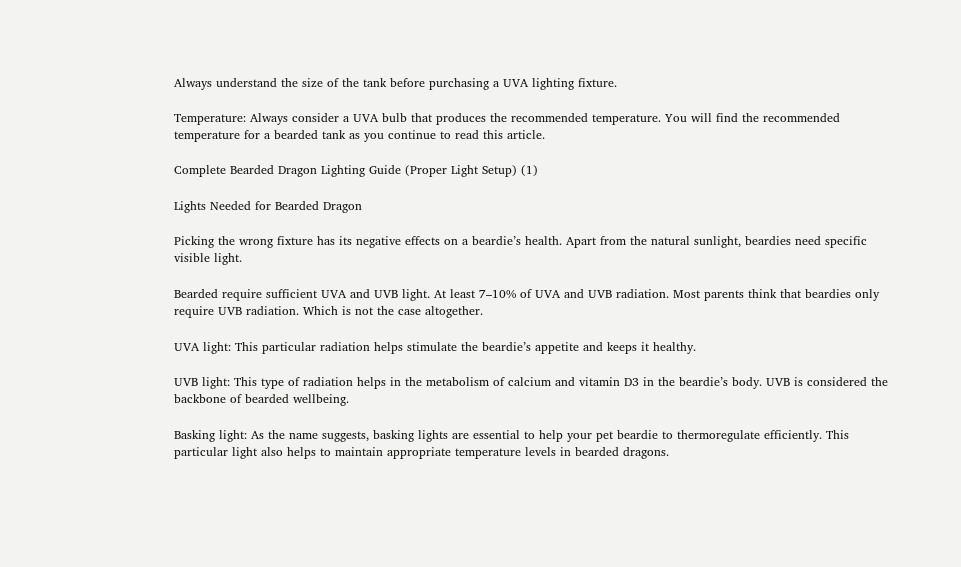Always understand the size of the tank before purchasing a UVA lighting fixture.

Temperature: Always consider a UVA bulb that produces the recommended temperature. You will find the recommended temperature for a bearded tank as you continue to read this article.

Complete Bearded Dragon Lighting Guide (Proper Light Setup) (1)

Lights Needed for Bearded Dragon

Picking the wrong fixture has its negative effects on a beardie’s health. Apart from the natural sunlight, beardies need specific visible light.

Bearded require sufficient UVA and UVB light. At least 7–10% of UVA and UVB radiation. Most parents think that beardies only require UVB radiation. Which is not the case altogether.

UVA light: This particular radiation helps stimulate the beardie’s appetite and keeps it healthy.

UVB light: This type of radiation helps in the metabolism of calcium and vitamin D3 in the beardie’s body. UVB is considered the backbone of bearded wellbeing.

Basking light: As the name suggests, basking lights are essential to help your pet beardie to thermoregulate efficiently. This particular light also helps to maintain appropriate temperature levels in bearded dragons.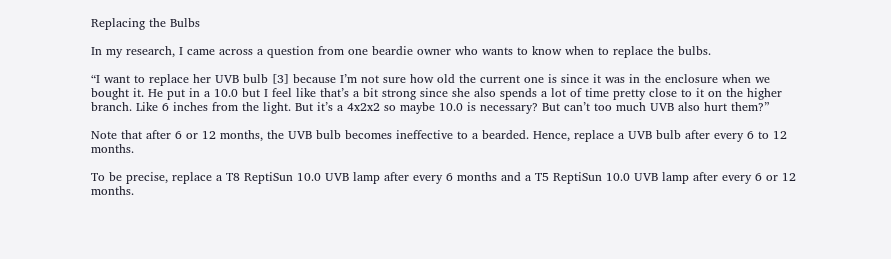Replacing the Bulbs

In my research, I came across a question from one beardie owner who wants to know when to replace the bulbs.

“I want to replace her UVB bulb [3] because I’m not sure how old the current one is since it was in the enclosure when we bought it. He put in a 10.0 but I feel like that’s a bit strong since she also spends a lot of time pretty close to it on the higher branch. Like 6 inches from the light. But it’s a 4x2x2 so maybe 10.0 is necessary? But can’t too much UVB also hurt them?”

Note that after 6 or 12 months, the UVB bulb becomes ineffective to a bearded. Hence, replace a UVB bulb after every 6 to 12 months.

To be precise, replace a T8 ReptiSun 10.0 UVB lamp after every 6 months and a T5 ReptiSun 10.0 UVB lamp after every 6 or 12 months.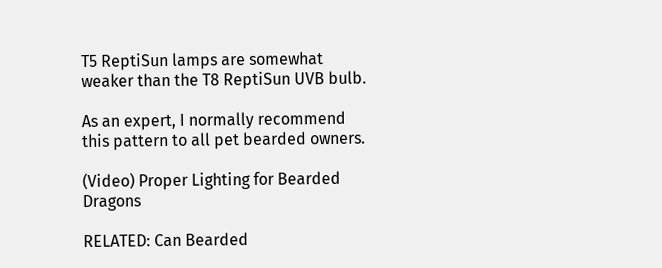T5 ReptiSun lamps are somewhat weaker than the T8 ReptiSun UVB bulb.

As an expert, I normally recommend this pattern to all pet bearded owners.

(Video) Proper Lighting for Bearded Dragons

RELATED: Can Bearded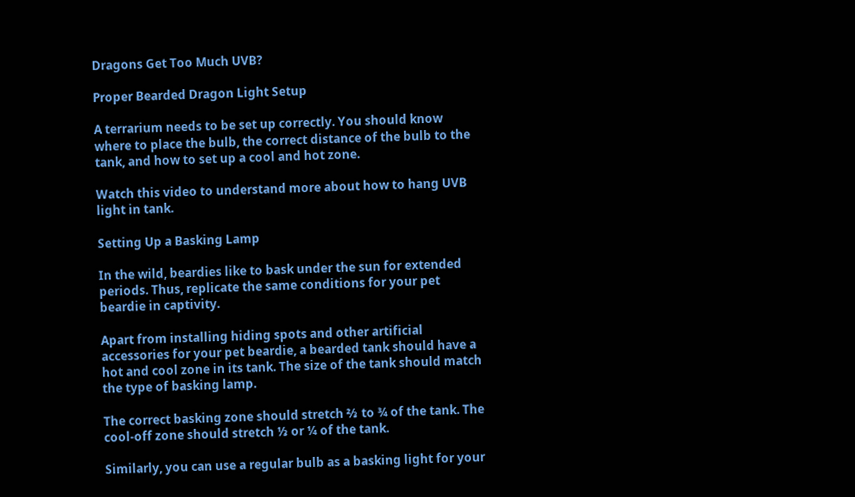Dragons Get Too Much UVB?

Proper Bearded Dragon Light Setup

A terrarium needs to be set up correctly. You should know where to place the bulb, the correct distance of the bulb to the tank, and how to set up a cool and hot zone.

Watch this video to understand more about how to hang UVB light in tank.

Setting Up a Basking Lamp

In the wild, beardies like to bask under the sun for extended periods. Thus, replicate the same conditions for your pet beardie in captivity.

Apart from installing hiding spots and other artificial accessories for your pet beardie, a bearded tank should have a hot and cool zone in its tank. The size of the tank should match the type of basking lamp.

The correct basking zone should stretch ⅔ to ¾ of the tank. The cool-off zone should stretch ⅓ or ¼ of the tank.

Similarly, you can use a regular bulb as a basking light for your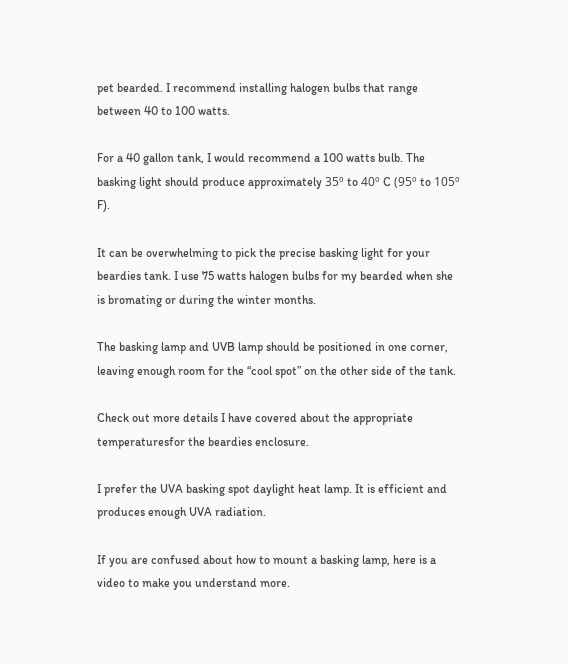pet bearded. I recommend installing halogen bulbs that range between 40 to 100 watts.

For a 40 gallon tank, I would recommend a 100 watts bulb. The basking light should produce approximately 35º to 40º C (95º to 105º F).

It can be overwhelming to pick the precise basking light for your beardies tank. I use 75 watts halogen bulbs for my bearded when she is bromating or during the winter months.

The basking lamp and UVB lamp should be positioned in one corner, leaving enough room for the “cool spot” on the other side of the tank.

Check out more details I have covered about the appropriate temperaturesfor the beardies enclosure.

I prefer the UVA basking spot daylight heat lamp. It is efficient and produces enough UVA radiation.

If you are confused about how to mount a basking lamp, here is a video to make you understand more.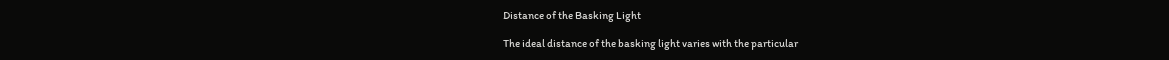Distance of the Basking Light

The ideal distance of the basking light varies with the particular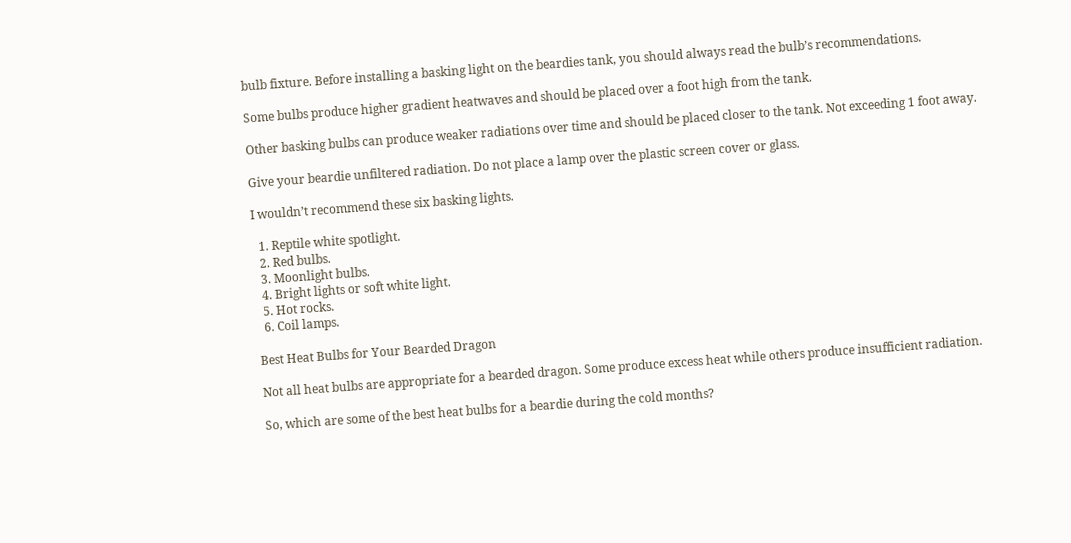bulb fixture. Before installing a basking light on the beardies tank, you should always read the bulb’s recommendations.

Some bulbs produce higher gradient heatwaves and should be placed over a foot high from the tank.

Other basking bulbs can produce weaker radiations over time and should be placed closer to the tank. Not exceeding 1 foot away.

Give your beardie unfiltered radiation. Do not place a lamp over the plastic screen cover or glass.

I wouldn’t recommend these six basking lights.

  1. Reptile white spotlight.
  2. Red bulbs.
  3. Moonlight bulbs.
  4. Bright lights or soft white light.
  5. Hot rocks.
  6. Coil lamps.

Best Heat Bulbs for Your Bearded Dragon

Not all heat bulbs are appropriate for a bearded dragon. Some produce excess heat while others produce insufficient radiation.

So, which are some of the best heat bulbs for a beardie during the cold months?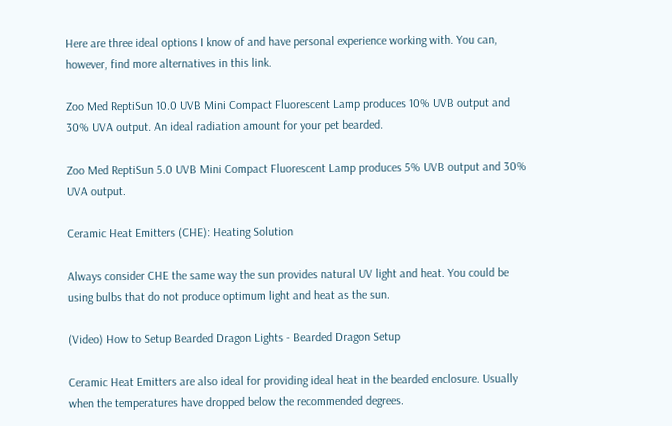Here are three ideal options I know of and have personal experience working with. You can, however, find more alternatives in this link.

Zoo Med ReptiSun 10.0 UVB Mini Compact Fluorescent Lamp produces 10% UVB output and 30% UVA output. An ideal radiation amount for your pet bearded.

Zoo Med ReptiSun 5.0 UVB Mini Compact Fluorescent Lamp produces 5% UVB output and 30% UVA output.

Ceramic Heat Emitters (CHE): Heating Solution

Always consider CHE the same way the sun provides natural UV light and heat. You could be using bulbs that do not produce optimum light and heat as the sun.

(Video) How to Setup Bearded Dragon Lights - Bearded Dragon Setup

Ceramic Heat Emitters are also ideal for providing ideal heat in the bearded enclosure. Usually when the temperatures have dropped below the recommended degrees.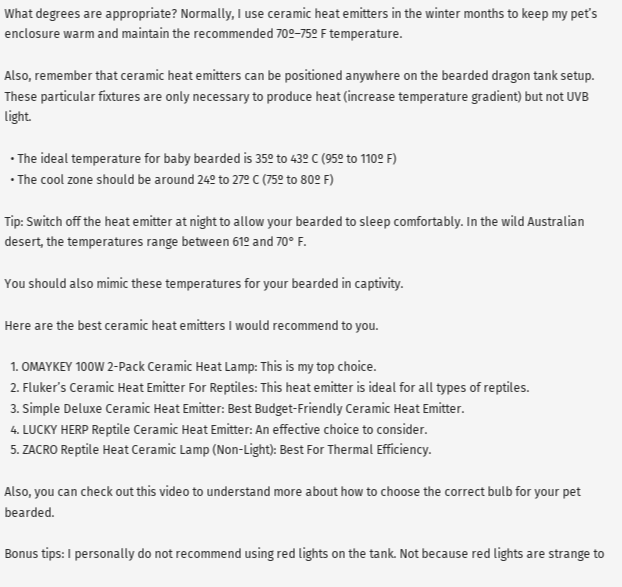What degrees are appropriate? Normally, I use ceramic heat emitters in the winter months to keep my pet’s enclosure warm and maintain the recommended 70º–75º F temperature.

Also, remember that ceramic heat emitters can be positioned anywhere on the bearded dragon tank setup. These particular fixtures are only necessary to produce heat (increase temperature gradient) but not UVB light.

  • The ideal temperature for baby bearded is 35º to 43º C (95º to 110º F)
  • The cool zone should be around 24º to 27º C (75º to 80º F)

Tip: Switch off the heat emitter at night to allow your bearded to sleep comfortably. In the wild Australian desert, the temperatures range between 61º and 70° F.

You should also mimic these temperatures for your bearded in captivity.

Here are the best ceramic heat emitters I would recommend to you.

  1. OMAYKEY 100W 2-Pack Ceramic Heat Lamp: This is my top choice.
  2. Fluker’s Ceramic Heat Emitter For Reptiles: This heat emitter is ideal for all types of reptiles.
  3. Simple Deluxe Ceramic Heat Emitter: Best Budget-Friendly Ceramic Heat Emitter.
  4. LUCKY HERP Reptile Ceramic Heat Emitter: An effective choice to consider.
  5. ZACRO Reptile Heat Ceramic Lamp (Non-Light): Best For Thermal Efficiency.

Also, you can check out this video to understand more about how to choose the correct bulb for your pet bearded.

Bonus tips: I personally do not recommend using red lights on the tank. Not because red lights are strange to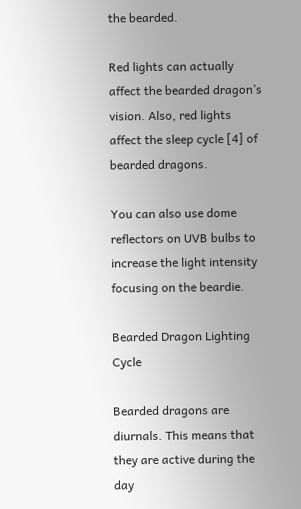the bearded.

Red lights can actually affect the bearded dragon’s vision. Also, red lights affect the sleep cycle [4] of bearded dragons.

You can also use dome reflectors on UVB bulbs to increase the light intensity focusing on the beardie.

Bearded Dragon Lighting Cycle

Bearded dragons are diurnals. This means that they are active during the day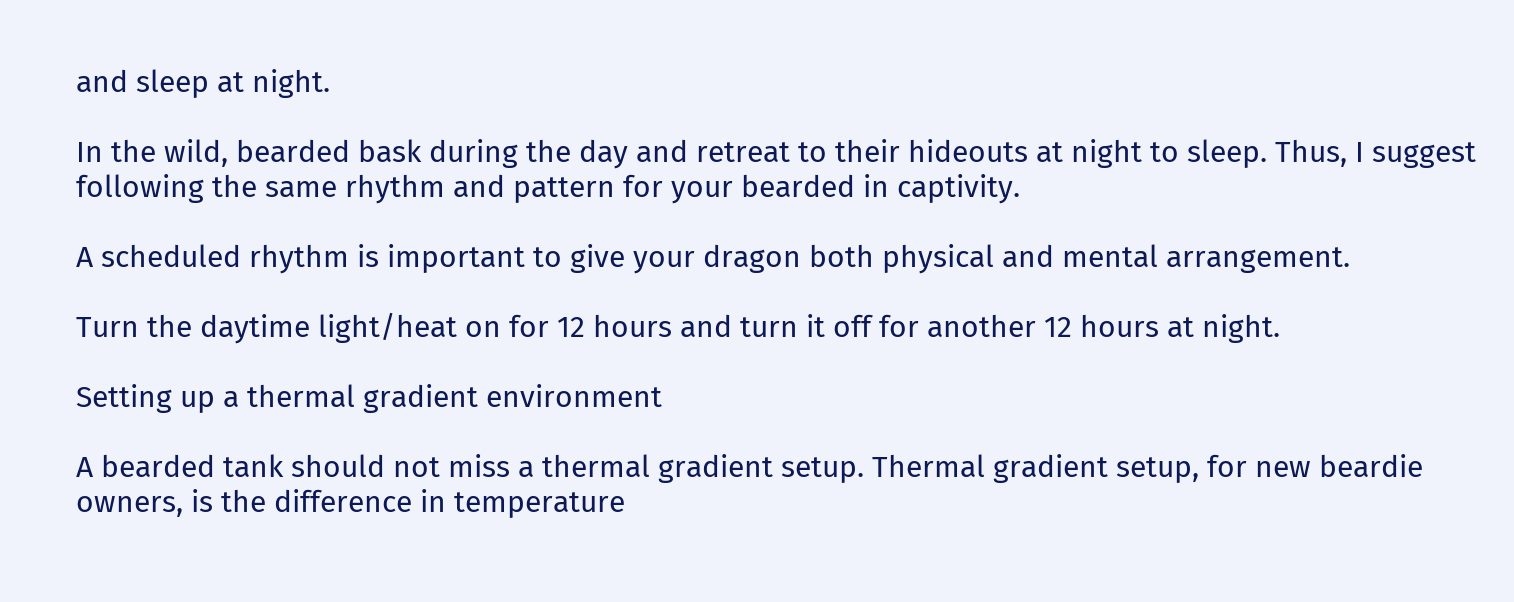and sleep at night.

In the wild, bearded bask during the day and retreat to their hideouts at night to sleep. Thus, I suggest following the same rhythm and pattern for your bearded in captivity.

A scheduled rhythm is important to give your dragon both physical and mental arrangement.

Turn the daytime light/heat on for 12 hours and turn it off for another 12 hours at night.

Setting up a thermal gradient environment

A bearded tank should not miss a thermal gradient setup. Thermal gradient setup, for new beardie owners, is the difference in temperature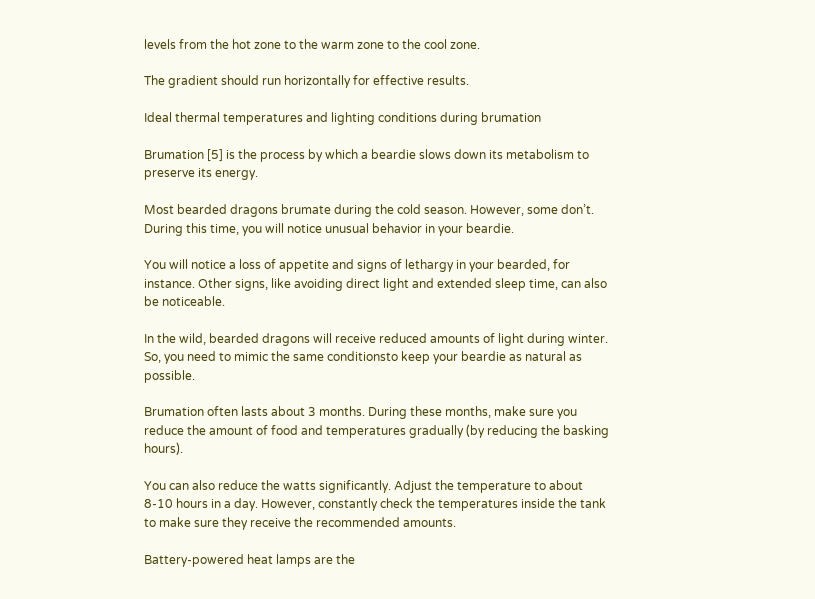levels from the hot zone to the warm zone to the cool zone.

The gradient should run horizontally for effective results.

Ideal thermal temperatures and lighting conditions during brumation

Brumation [5] is the process by which a beardie slows down its metabolism to preserve its energy.

Most bearded dragons brumate during the cold season. However, some don’t. During this time, you will notice unusual behavior in your beardie.

You will notice a loss of appetite and signs of lethargy in your bearded, for instance. Other signs, like avoiding direct light and extended sleep time, can also be noticeable.

In the wild, bearded dragons will receive reduced amounts of light during winter. So, you need to mimic the same conditionsto keep your beardie as natural as possible.

Brumation often lasts about 3 months. During these months, make sure you reduce the amount of food and temperatures gradually (by reducing the basking hours).

You can also reduce the watts significantly. Adjust the temperature to about 8-10 hours in a day. However, constantly check the temperatures inside the tank to make sure they receive the recommended amounts.

Battery-powered heat lamps are the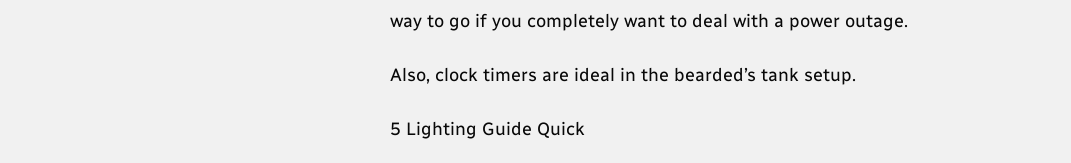way to go if you completely want to deal with a power outage.

Also, clock timers are ideal in the bearded’s tank setup.

5 Lighting Guide Quick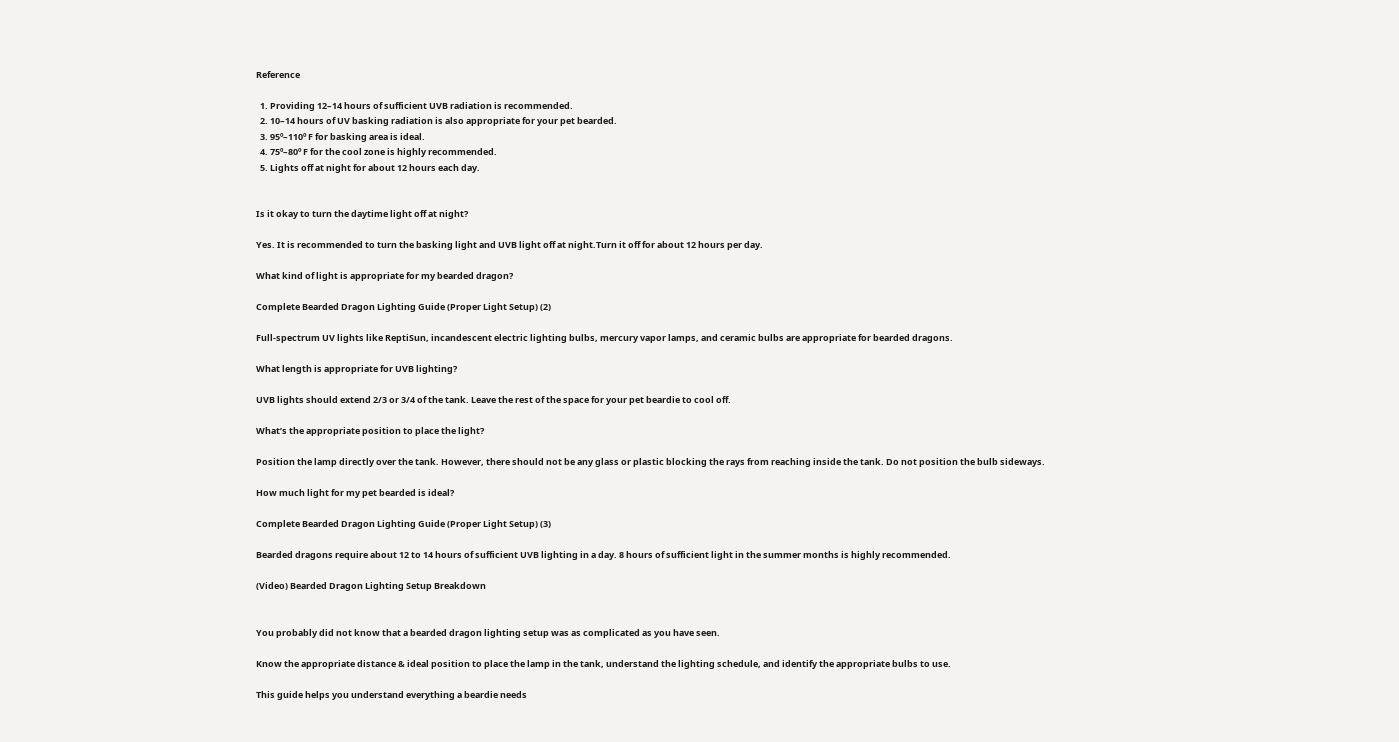Reference

  1. Providing 12–14 hours of sufficient UVB radiation is recommended.
  2. 10–14 hours of UV basking radiation is also appropriate for your pet bearded.
  3. 95º–110º F for basking area is ideal.
  4. 75º–80º F for the cool zone is highly recommended.
  5. Lights off at night for about 12 hours each day.


Is it okay to turn the daytime light off at night?

Yes. It is recommended to turn the basking light and UVB light off at night.Turn it off for about 12 hours per day.

What kind of light is appropriate for my bearded dragon?

Complete Bearded Dragon Lighting Guide (Proper Light Setup) (2)

Full-spectrum UV lights like ReptiSun, incandescent electric lighting bulbs, mercury vapor lamps, and ceramic bulbs are appropriate for bearded dragons.

What length is appropriate for UVB lighting?

UVB lights should extend 2/3 or 3/4 of the tank. Leave the rest of the space for your pet beardie to cool off.

What’s the appropriate position to place the light?

Position the lamp directly over the tank. However, there should not be any glass or plastic blocking the rays from reaching inside the tank. Do not position the bulb sideways.

How much light for my pet bearded is ideal?

Complete Bearded Dragon Lighting Guide (Proper Light Setup) (3)

Bearded dragons require about 12 to 14 hours of sufficient UVB lighting in a day. 8 hours of sufficient light in the summer months is highly recommended.

(Video) Bearded Dragon Lighting Setup Breakdown


You probably did not know that a bearded dragon lighting setup was as complicated as you have seen.

Know the appropriate distance & ideal position to place the lamp in the tank, understand the lighting schedule, and identify the appropriate bulbs to use.

This guide helps you understand everything a beardie needs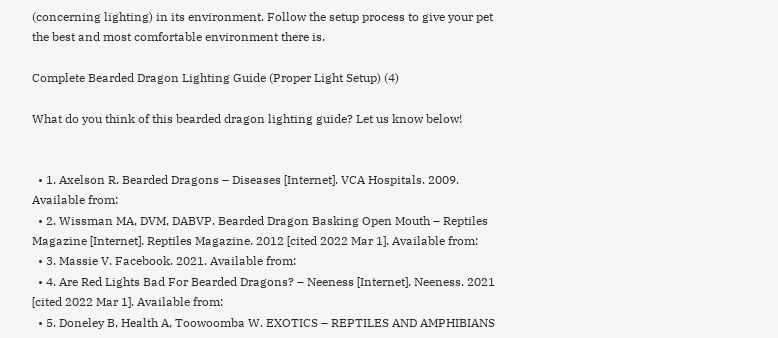(concerning lighting) in its environment. Follow the setup process to give your pet the best and most comfortable environment there is.

Complete Bearded Dragon Lighting Guide (Proper Light Setup) (4)

What do you think of this bearded dragon lighting guide? Let us know below!


  • 1. Axelson R. Bearded Dragons – Diseases [Internet]. VCA Hospitals. 2009. Available from:
  • 2. Wissman MA, DVM, DABVP. Bearded Dragon Basking Open Mouth – Reptiles Magazine [Internet]. Reptiles Magazine. 2012 [cited 2022 Mar 1]. Available from:
  • 3. Massie V. Facebook. 2021. Available from:
  • 4. Are Red Lights Bad For Bearded Dragons? – Neeness [Internet]. Neeness. 2021 [cited 2022 Mar 1]. Available from:
  • 5. Doneley B, Health A, Toowoomba W. EXOTICS – REPTILES AND AMPHIBIANS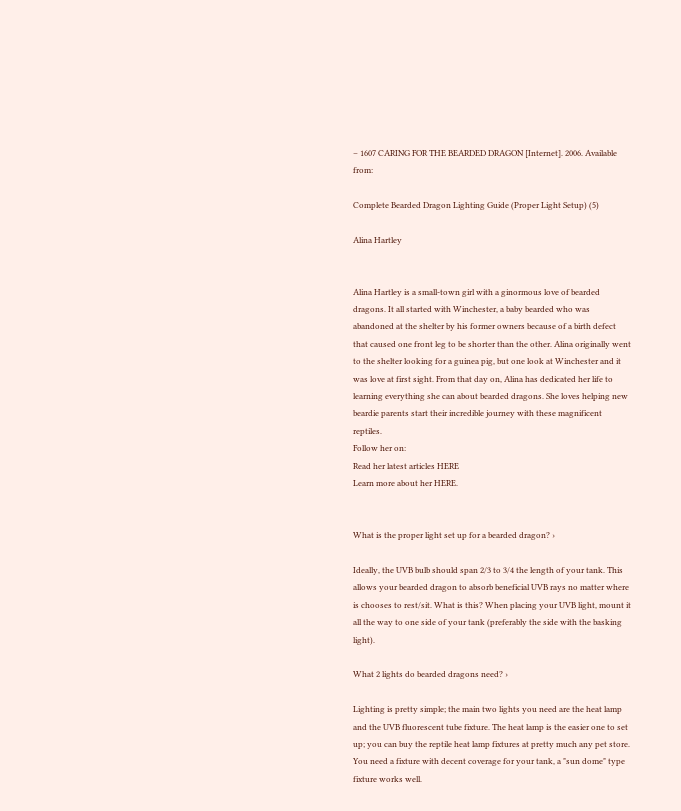– 1607 CARING FOR THE BEARDED DRAGON [Internet]. 2006. Available from:

Complete Bearded Dragon Lighting Guide (Proper Light Setup) (5)

Alina Hartley


Alina Hartley is a small-town girl with a ginormous love of bearded dragons. It all started with Winchester, a baby bearded who was abandoned at the shelter by his former owners because of a birth defect that caused one front leg to be shorter than the other. Alina originally went to the shelter looking for a guinea pig, but one look at Winchester and it was love at first sight. From that day on, Alina has dedicated her life to learning everything she can about bearded dragons. She loves helping new beardie parents start their incredible journey with these magnificent reptiles.
Follow her on:
Read her latest articles HERE
Learn more about her HERE.


What is the proper light set up for a bearded dragon? ›

Ideally, the UVB bulb should span 2/3 to 3/4 the length of your tank. This allows your bearded dragon to absorb beneficial UVB rays no matter where is chooses to rest/sit. What is this? When placing your UVB light, mount it all the way to one side of your tank (preferably the side with the basking light).

What 2 lights do bearded dragons need? ›

Lighting is pretty simple; the main two lights you need are the heat lamp and the UVB fluorescent tube fixture. The heat lamp is the easier one to set up; you can buy the reptile heat lamp fixtures at pretty much any pet store. You need a fixture with decent coverage for your tank, a "sun dome" type fixture works well.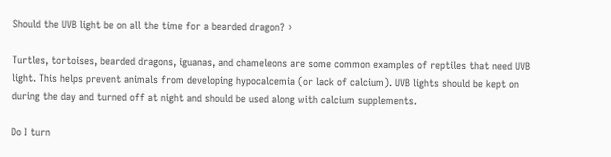Should the UVB light be on all the time for a bearded dragon? ›

Turtles, tortoises, bearded dragons, iguanas, and chameleons are some common examples of reptiles that need UVB light. This helps prevent animals from developing hypocalcemia (or lack of calcium). UVB lights should be kept on during the day and turned off at night and should be used along with calcium supplements.

Do I turn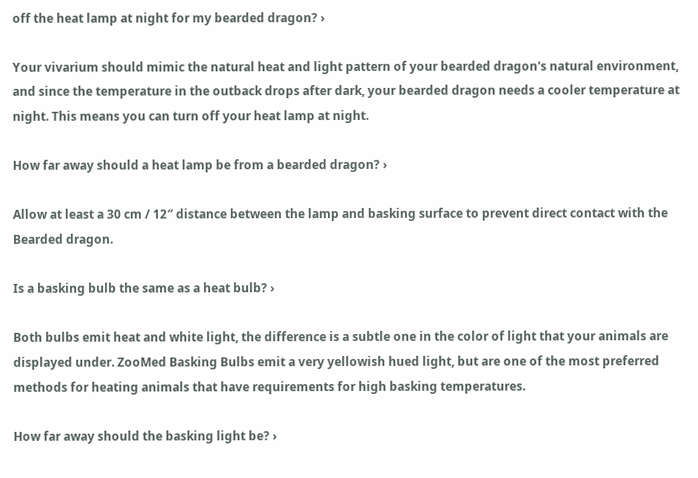off the heat lamp at night for my bearded dragon? ›

Your vivarium should mimic the natural heat and light pattern of your bearded dragon's natural environment, and since the temperature in the outback drops after dark, your bearded dragon needs a cooler temperature at night. This means you can turn off your heat lamp at night.

How far away should a heat lamp be from a bearded dragon? ›

Allow at least a 30 cm / 12″ distance between the lamp and basking surface to prevent direct contact with the Bearded dragon.

Is a basking bulb the same as a heat bulb? ›

Both bulbs emit heat and white light, the difference is a subtle one in the color of light that your animals are displayed under. ZooMed Basking Bulbs emit a very yellowish hued light, but are one of the most preferred methods for heating animals that have requirements for high basking temperatures.

How far away should the basking light be? ›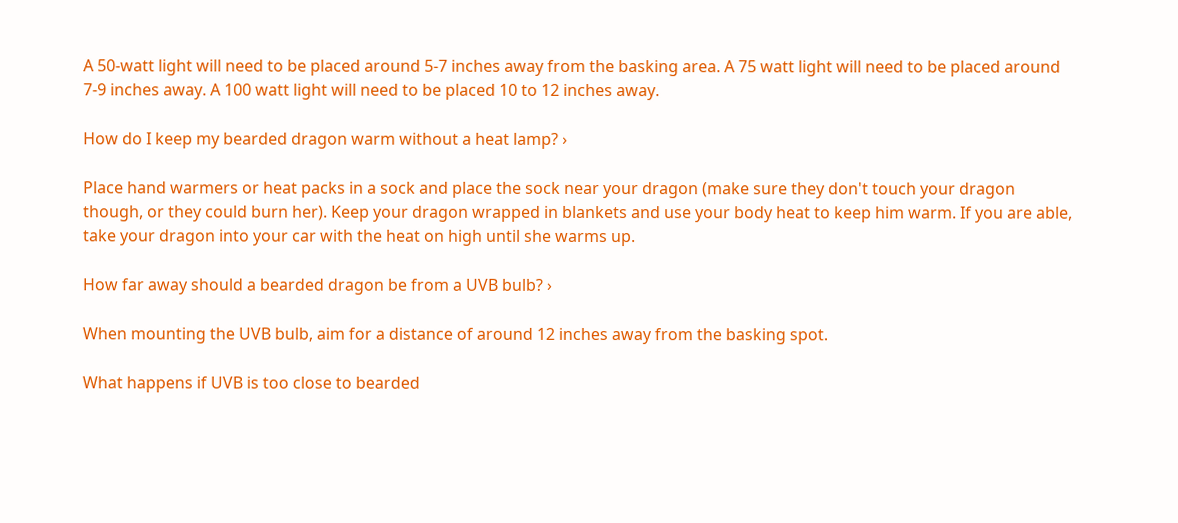A 50-watt light will need to be placed around 5-7 inches away from the basking area. A 75 watt light will need to be placed around 7-9 inches away. A 100 watt light will need to be placed 10 to 12 inches away.

How do I keep my bearded dragon warm without a heat lamp? ›

Place hand warmers or heat packs in a sock and place the sock near your dragon (make sure they don't touch your dragon though, or they could burn her). Keep your dragon wrapped in blankets and use your body heat to keep him warm. If you are able, take your dragon into your car with the heat on high until she warms up.

How far away should a bearded dragon be from a UVB bulb? ›

When mounting the UVB bulb, aim for a distance of around 12 inches away from the basking spot.

What happens if UVB is too close to bearded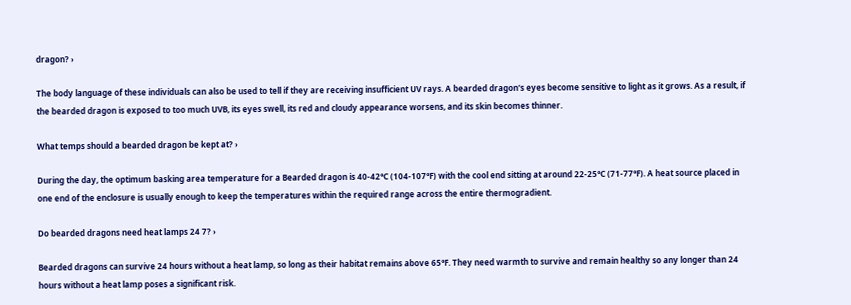dragon? ›

The body language of these individuals can also be used to tell if they are receiving insufficient UV rays. A bearded dragon's eyes become sensitive to light as it grows. As a result, if the bearded dragon is exposed to too much UVB, its eyes swell, its red and cloudy appearance worsens, and its skin becomes thinner.

What temps should a bearded dragon be kept at? ›

During the day, the optimum basking area temperature for a Bearded dragon is 40-42°C (104-107°F) with the cool end sitting at around 22-25°C (71-77°F). A heat source placed in one end of the enclosure is usually enough to keep the temperatures within the required range across the entire thermogradient.

Do bearded dragons need heat lamps 24 7? ›

Bearded dragons can survive 24 hours without a heat lamp, so long as their habitat remains above 65°F. They need warmth to survive and remain healthy so any longer than 24 hours without a heat lamp poses a significant risk.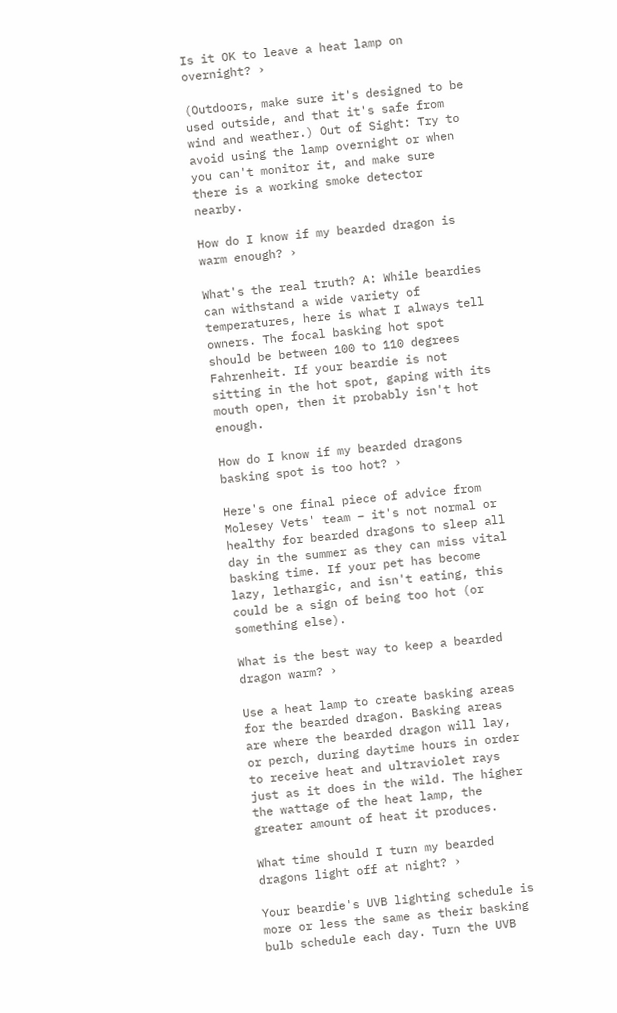Is it OK to leave a heat lamp on overnight? ›

(Outdoors, make sure it's designed to be used outside, and that it's safe from wind and weather.) Out of Sight: Try to avoid using the lamp overnight or when you can't monitor it, and make sure there is a working smoke detector nearby.

How do I know if my bearded dragon is warm enough? ›

What's the real truth? A: While beardies can withstand a wide variety of temperatures, here is what I always tell owners. The focal basking hot spot should be between 100 to 110 degrees Fahrenheit. If your beardie is not sitting in the hot spot, gaping with its mouth open, then it probably isn't hot enough.

How do I know if my bearded dragons basking spot is too hot? ›

Here's one final piece of advice from Molesey Vets' team – it's not normal or healthy for bearded dragons to sleep all day in the summer as they can miss vital basking time. If your pet has become lazy, lethargic, and isn't eating, this could be a sign of being too hot (or something else).

What is the best way to keep a bearded dragon warm? ›

Use a heat lamp to create basking areas for the bearded dragon. Basking areas are where the bearded dragon will lay, or perch, during daytime hours in order to receive heat and ultraviolet rays just as it does in the wild. The higher the wattage of the heat lamp, the greater amount of heat it produces.

What time should I turn my bearded dragons light off at night? ›

Your beardie's UVB lighting schedule is more or less the same as their basking bulb schedule each day. Turn the UVB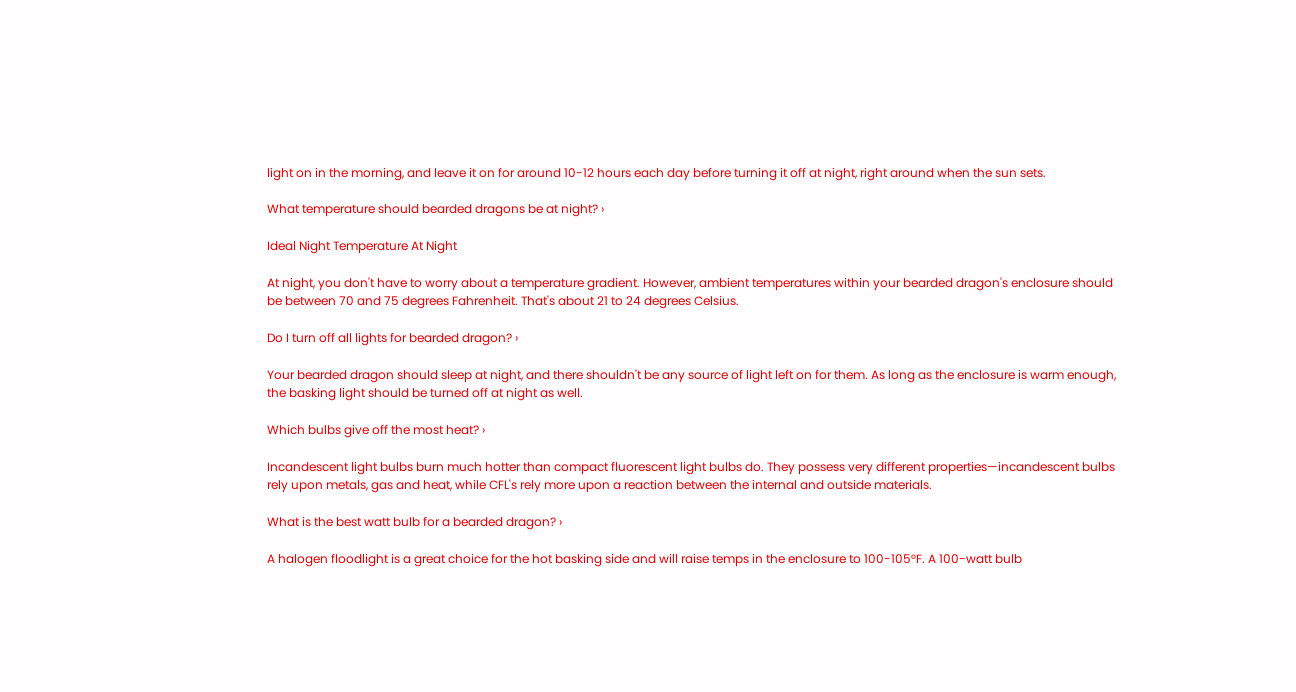light on in the morning, and leave it on for around 10-12 hours each day before turning it off at night, right around when the sun sets.

What temperature should bearded dragons be at night? ›

Ideal Night Temperature At Night

At night, you don't have to worry about a temperature gradient. However, ambient temperatures within your bearded dragon's enclosure should be between 70 and 75 degrees Fahrenheit. That's about 21 to 24 degrees Celsius.

Do I turn off all lights for bearded dragon? ›

Your bearded dragon should sleep at night, and there shouldn't be any source of light left on for them. As long as the enclosure is warm enough, the basking light should be turned off at night as well.

Which bulbs give off the most heat? ›

Incandescent light bulbs burn much hotter than compact fluorescent light bulbs do. They possess very different properties—incandescent bulbs rely upon metals, gas and heat, while CFL's rely more upon a reaction between the internal and outside materials.

What is the best watt bulb for a bearded dragon? ›

A halogen floodlight is a great choice for the hot basking side and will raise temps in the enclosure to 100-105°F. A 100-watt bulb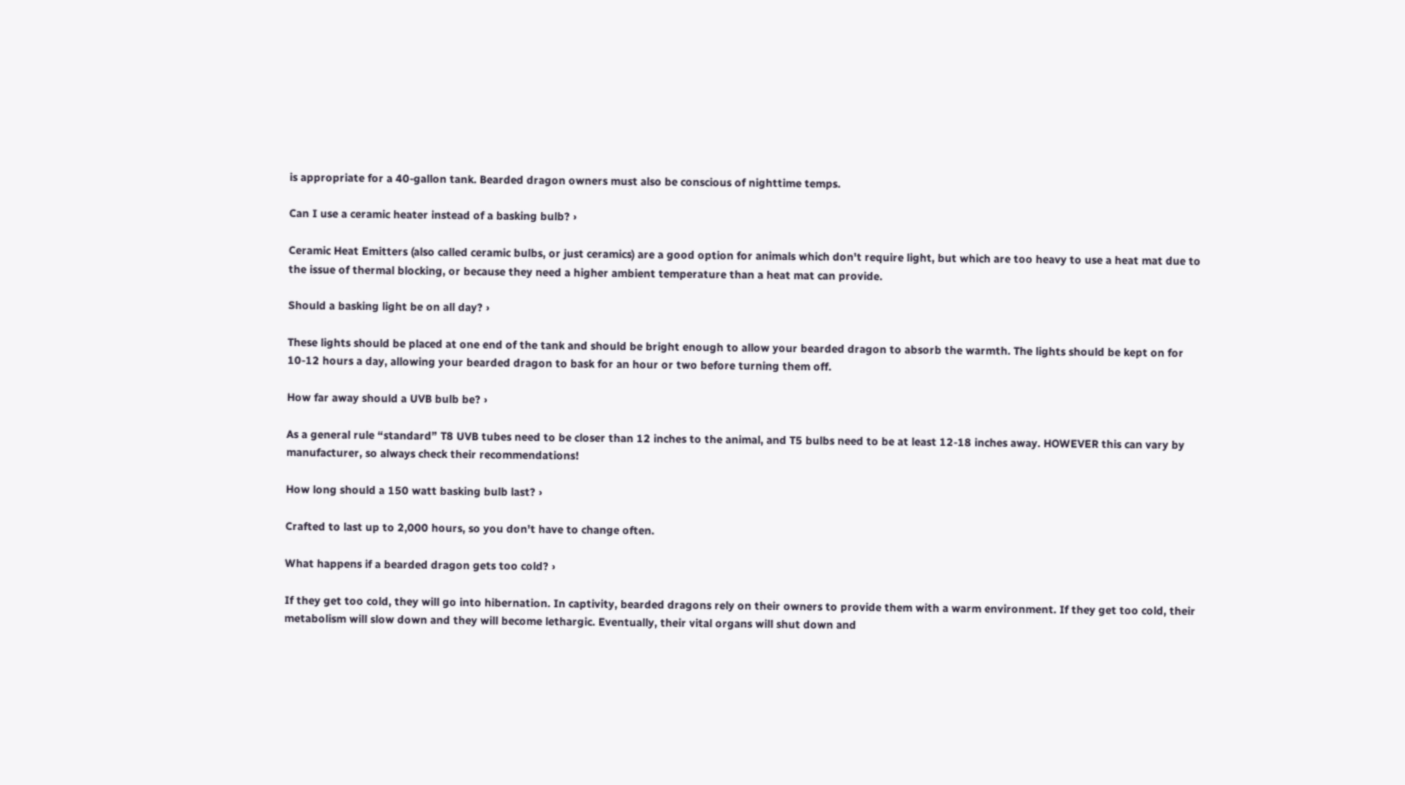is appropriate for a 40-gallon tank. Bearded dragon owners must also be conscious of nighttime temps.

Can I use a ceramic heater instead of a basking bulb? ›

Ceramic Heat Emitters (also called ceramic bulbs, or just ceramics) are a good option for animals which don't require light, but which are too heavy to use a heat mat due to the issue of thermal blocking, or because they need a higher ambient temperature than a heat mat can provide.

Should a basking light be on all day? ›

These lights should be placed at one end of the tank and should be bright enough to allow your bearded dragon to absorb the warmth. The lights should be kept on for 10-12 hours a day, allowing your bearded dragon to bask for an hour or two before turning them off.

How far away should a UVB bulb be? ›

As a general rule “standard” T8 UVB tubes need to be closer than 12 inches to the animal, and T5 bulbs need to be at least 12-18 inches away. HOWEVER this can vary by manufacturer, so always check their recommendations!

How long should a 150 watt basking bulb last? ›

Crafted to last up to 2,000 hours, so you don't have to change often.

What happens if a bearded dragon gets too cold? ›

If they get too cold, they will go into hibernation. In captivity, bearded dragons rely on their owners to provide them with a warm environment. If they get too cold, their metabolism will slow down and they will become lethargic. Eventually, their vital organs will shut down and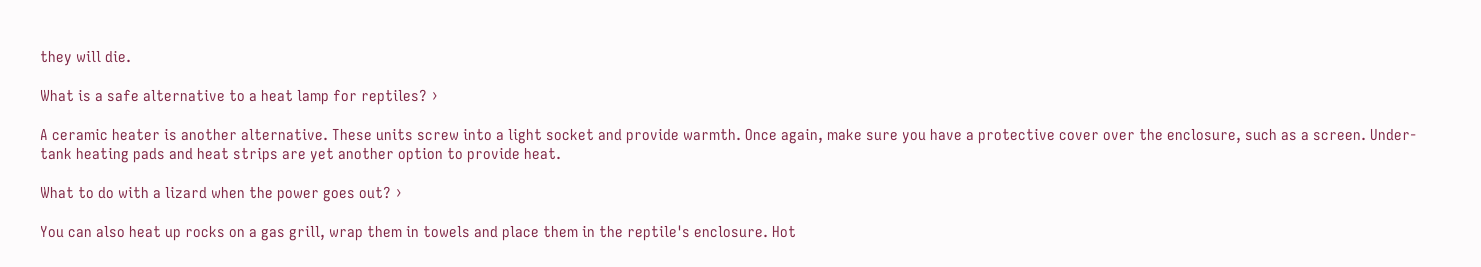they will die.

What is a safe alternative to a heat lamp for reptiles? ›

A ceramic heater is another alternative. These units screw into a light socket and provide warmth. Once again, make sure you have a protective cover over the enclosure, such as a screen. Under-tank heating pads and heat strips are yet another option to provide heat.

What to do with a lizard when the power goes out? ›

You can also heat up rocks on a gas grill, wrap them in towels and place them in the reptile's enclosure. Hot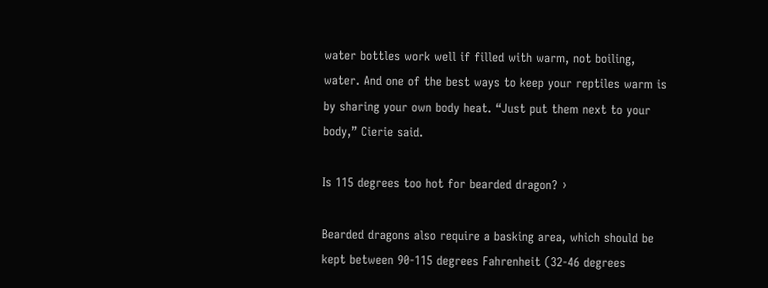water bottles work well if filled with warm, not boiling, water. And one of the best ways to keep your reptiles warm is by sharing your own body heat. “Just put them next to your body,” Cierie said.

Is 115 degrees too hot for bearded dragon? ›

Bearded dragons also require a basking area, which should be kept between 90-115 degrees Fahrenheit (32-46 degrees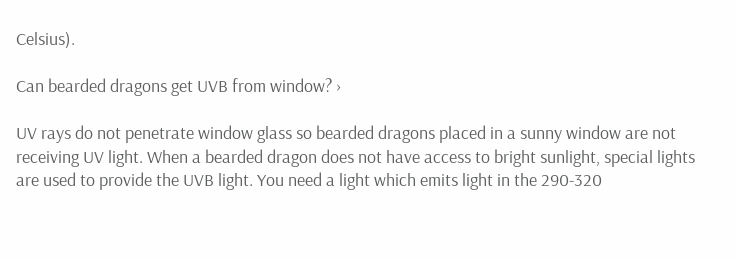Celsius).

Can bearded dragons get UVB from window? ›

UV rays do not penetrate window glass so bearded dragons placed in a sunny window are not receiving UV light. When a bearded dragon does not have access to bright sunlight, special lights are used to provide the UVB light. You need a light which emits light in the 290-320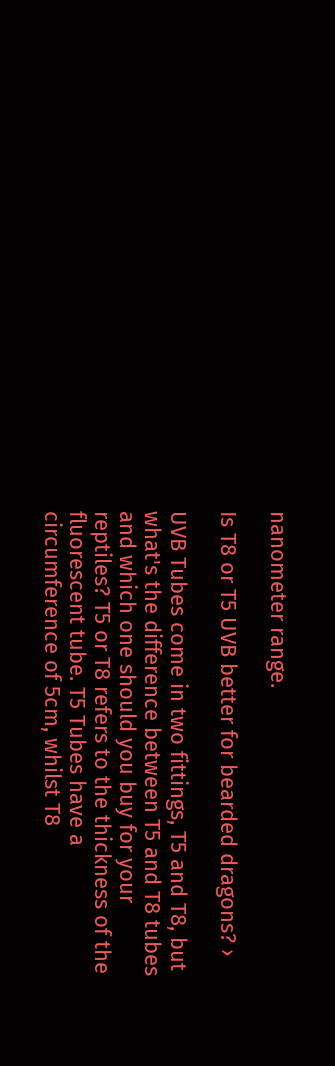nanometer range.

Is T8 or T5 UVB better for bearded dragons? ›

UVB Tubes come in two fittings, T5 and T8, but what's the difference between T5 and T8 tubes and which one should you buy for your reptiles? T5 or T8 refers to the thickness of the fluorescent tube. T5 Tubes have a circumference of 5cm, whilst T8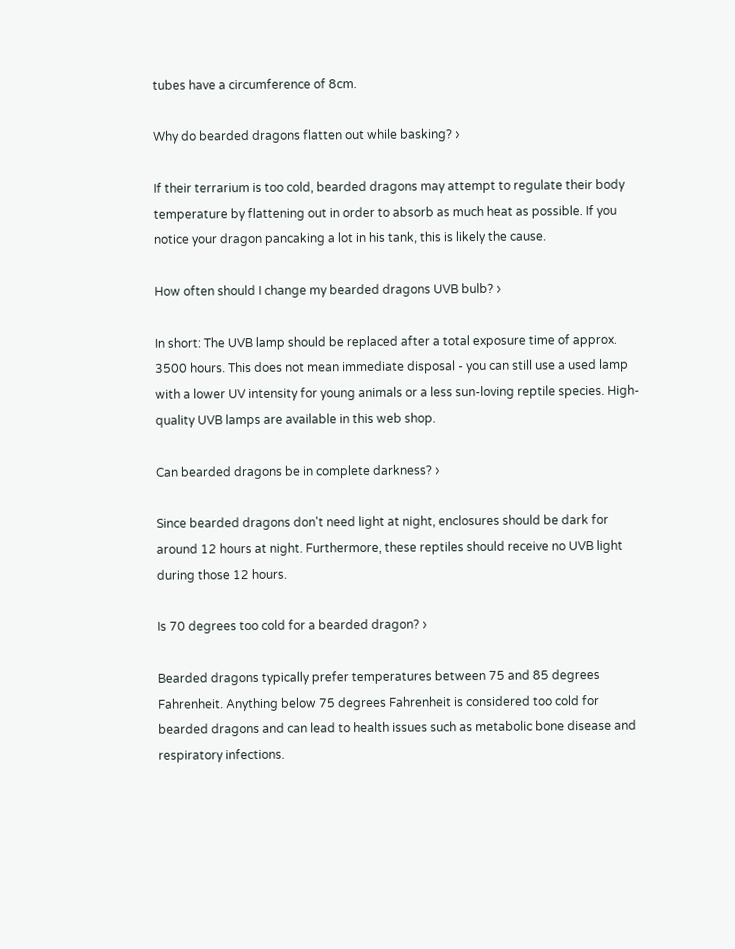tubes have a circumference of 8cm.

Why do bearded dragons flatten out while basking? ›

If their terrarium is too cold, bearded dragons may attempt to regulate their body temperature by flattening out in order to absorb as much heat as possible. If you notice your dragon pancaking a lot in his tank, this is likely the cause.

How often should I change my bearded dragons UVB bulb? ›

In short: The UVB lamp should be replaced after a total exposure time of approx. 3500 hours. This does not mean immediate disposal - you can still use a used lamp with a lower UV intensity for young animals or a less sun-loving reptile species. High-quality UVB lamps are available in this web shop.

Can bearded dragons be in complete darkness? ›

Since bearded dragons don't need light at night, enclosures should be dark for around 12 hours at night. Furthermore, these reptiles should receive no UVB light during those 12 hours.

Is 70 degrees too cold for a bearded dragon? ›

Bearded dragons typically prefer temperatures between 75 and 85 degrees Fahrenheit. Anything below 75 degrees Fahrenheit is considered too cold for bearded dragons and can lead to health issues such as metabolic bone disease and respiratory infections.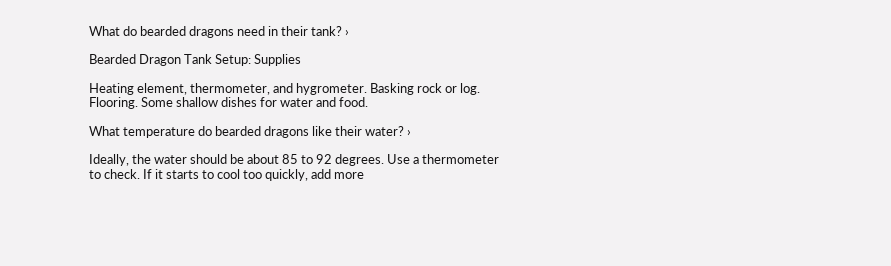What do bearded dragons need in their tank? ›

Bearded Dragon Tank Setup: Supplies

Heating element, thermometer, and hygrometer. Basking rock or log. Flooring. Some shallow dishes for water and food.

What temperature do bearded dragons like their water? ›

Ideally, the water should be about 85 to 92 degrees. Use a thermometer to check. If it starts to cool too quickly, add more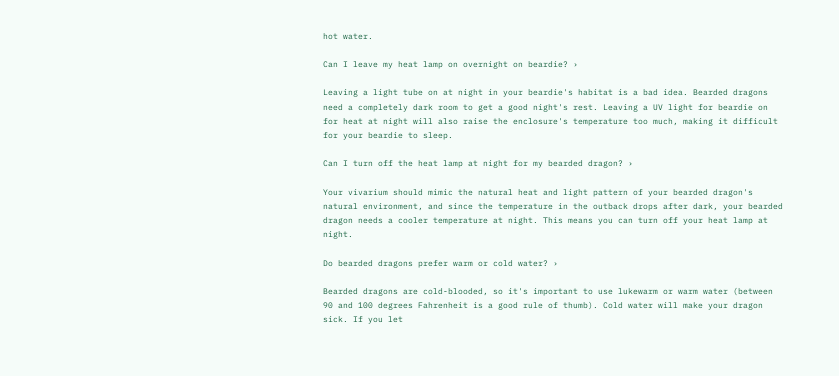hot water.

Can I leave my heat lamp on overnight on beardie? ›

Leaving a light tube on at night in your beardie's habitat is a bad idea. Bearded dragons need a completely dark room to get a good night's rest. Leaving a UV light for beardie on for heat at night will also raise the enclosure's temperature too much, making it difficult for your beardie to sleep.

Can I turn off the heat lamp at night for my bearded dragon? ›

Your vivarium should mimic the natural heat and light pattern of your bearded dragon's natural environment, and since the temperature in the outback drops after dark, your bearded dragon needs a cooler temperature at night. This means you can turn off your heat lamp at night.

Do bearded dragons prefer warm or cold water? ›

Bearded dragons are cold-blooded, so it's important to use lukewarm or warm water (between 90 and 100 degrees Fahrenheit is a good rule of thumb). Cold water will make your dragon sick. If you let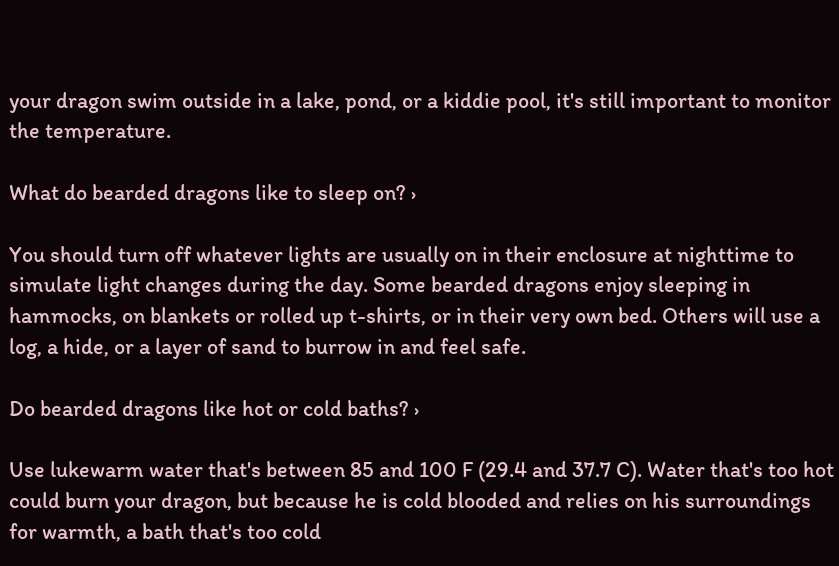your dragon swim outside in a lake, pond, or a kiddie pool, it's still important to monitor the temperature.

What do bearded dragons like to sleep on? ›

You should turn off whatever lights are usually on in their enclosure at nighttime to simulate light changes during the day. Some bearded dragons enjoy sleeping in hammocks, on blankets or rolled up t-shirts, or in their very own bed. Others will use a log, a hide, or a layer of sand to burrow in and feel safe.

Do bearded dragons like hot or cold baths? ›

Use lukewarm water that's between 85 and 100 F (29.4 and 37.7 C). Water that's too hot could burn your dragon, but because he is cold blooded and relies on his surroundings for warmth, a bath that's too cold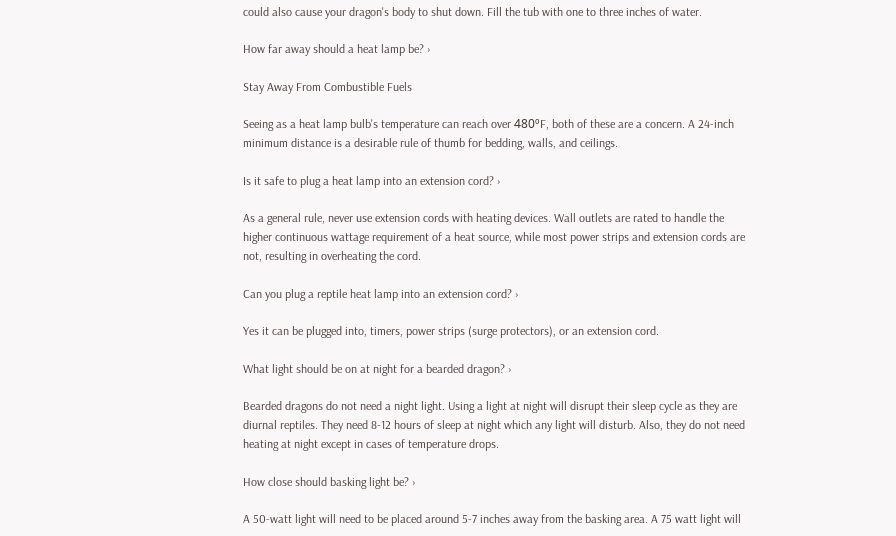could also cause your dragon's body to shut down. Fill the tub with one to three inches of water.

How far away should a heat lamp be? ›

Stay Away From Combustible Fuels

Seeing as a heat lamp bulb's temperature can reach over 480ºF, both of these are a concern. A 24-inch minimum distance is a desirable rule of thumb for bedding, walls, and ceilings.

Is it safe to plug a heat lamp into an extension cord? ›

As a general rule, never use extension cords with heating devices. Wall outlets are rated to handle the higher continuous wattage requirement of a heat source, while most power strips and extension cords are not, resulting in overheating the cord.

Can you plug a reptile heat lamp into an extension cord? ›

Yes it can be plugged into, timers, power strips (surge protectors), or an extension cord.

What light should be on at night for a bearded dragon? ›

Bearded dragons do not need a night light. Using a light at night will disrupt their sleep cycle as they are diurnal reptiles. They need 8-12 hours of sleep at night which any light will disturb. Also, they do not need heating at night except in cases of temperature drops.

How close should basking light be? ›

A 50-watt light will need to be placed around 5-7 inches away from the basking area. A 75 watt light will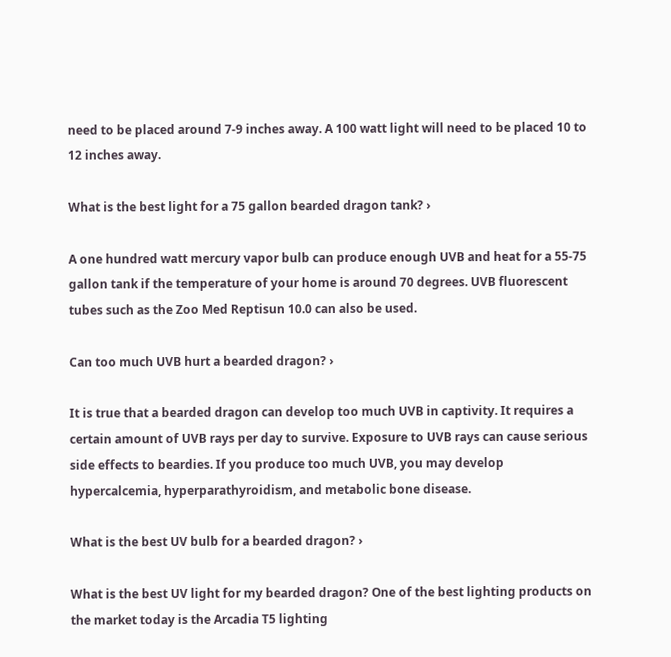need to be placed around 7-9 inches away. A 100 watt light will need to be placed 10 to 12 inches away.

What is the best light for a 75 gallon bearded dragon tank? ›

A one hundred watt mercury vapor bulb can produce enough UVB and heat for a 55-75 gallon tank if the temperature of your home is around 70 degrees. UVB fluorescent tubes such as the Zoo Med Reptisun 10.0 can also be used.

Can too much UVB hurt a bearded dragon? ›

It is true that a bearded dragon can develop too much UVB in captivity. It requires a certain amount of UVB rays per day to survive. Exposure to UVB rays can cause serious side effects to beardies. If you produce too much UVB, you may develop hypercalcemia, hyperparathyroidism, and metabolic bone disease.

What is the best UV bulb for a bearded dragon? ›

What is the best UV light for my bearded dragon? One of the best lighting products on the market today is the Arcadia T5 lighting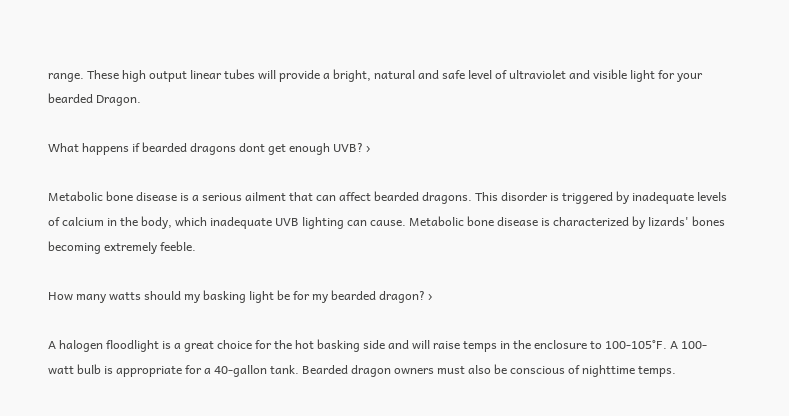range. These high output linear tubes will provide a bright, natural and safe level of ultraviolet and visible light for your bearded Dragon.

What happens if bearded dragons dont get enough UVB? ›

Metabolic bone disease is a serious ailment that can affect bearded dragons. This disorder is triggered by inadequate levels of calcium in the body, which inadequate UVB lighting can cause. Metabolic bone disease is characterized by lizards' bones becoming extremely feeble.

How many watts should my basking light be for my bearded dragon? ›

A halogen floodlight is a great choice for the hot basking side and will raise temps in the enclosure to 100-105°F. A 100-watt bulb is appropriate for a 40-gallon tank. Bearded dragon owners must also be conscious of nighttime temps.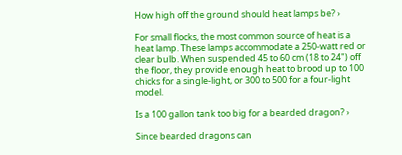How high off the ground should heat lamps be? ›

For small flocks, the most common source of heat is a heat lamp. These lamps accommodate a 250-watt red or clear bulb. When suspended 45 to 60 cm (18 to 24") off the floor, they provide enough heat to brood up to 100 chicks for a single-light, or 300 to 500 for a four-light model.

Is a 100 gallon tank too big for a bearded dragon? ›

Since bearded dragons can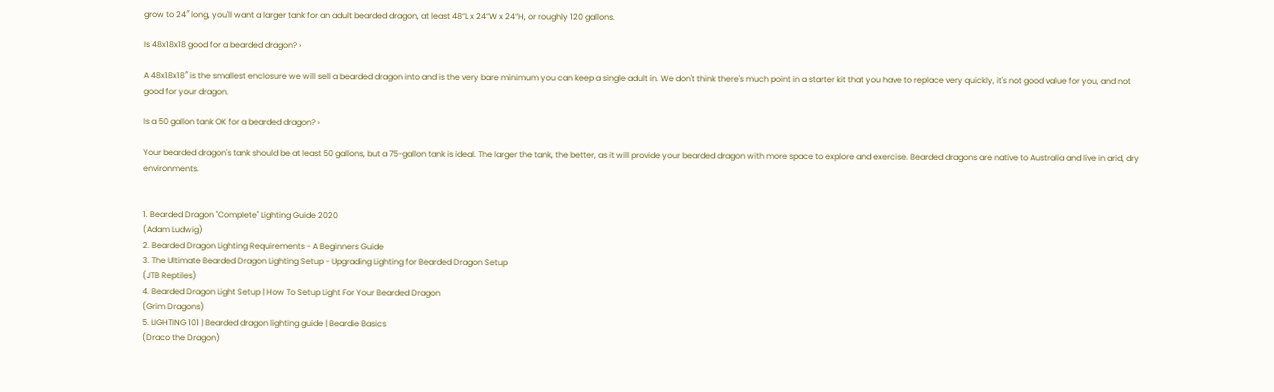grow to 24″ long, you'll want a larger tank for an adult bearded dragon, at least 48”L x 24”W x 24”H, or roughly 120 gallons.

Is 48x18x18 good for a bearded dragon? ›

A 48x18x18″ is the smallest enclosure we will sell a bearded dragon into and is the very bare minimum you can keep a single adult in. We don't think there's much point in a starter kit that you have to replace very quickly, it's not good value for you, and not good for your dragon.

Is a 50 gallon tank OK for a bearded dragon? ›

Your bearded dragon's tank should be at least 50 gallons, but a 75-gallon tank is ideal. The larger the tank, the better, as it will provide your bearded dragon with more space to explore and exercise. Bearded dragons are native to Australia and live in arid, dry environments.


1. Bearded Dragon "Complete" Lighting Guide 2020
(Adam Ludwig)
2. Bearded Dragon Lighting Requirements - A Beginners Guide
3. The Ultimate Bearded Dragon Lighting Setup - Upgrading Lighting for Bearded Dragon Setup
(JTB Reptiles)
4. Bearded Dragon Light Setup | How To Setup Light For Your Bearded Dragon
(Grim Dragons)
5. LIGHTING 101 | Bearded dragon lighting guide | Beardie Basics
(Draco the Dragon)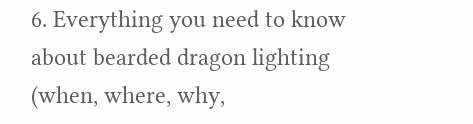6. Everything you need to know about bearded dragon lighting (when, where, why,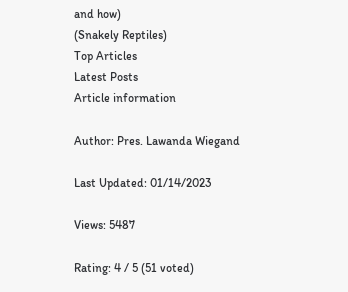and how)
(Snakely Reptiles)
Top Articles
Latest Posts
Article information

Author: Pres. Lawanda Wiegand

Last Updated: 01/14/2023

Views: 5487

Rating: 4 / 5 (51 voted)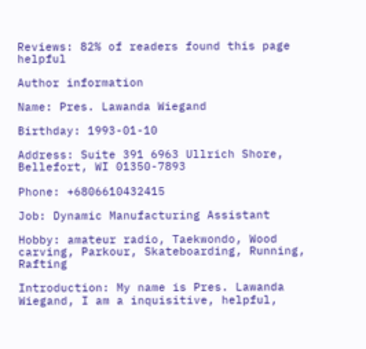Reviews: 82% of readers found this page helpful

Author information

Name: Pres. Lawanda Wiegand

Birthday: 1993-01-10

Address: Suite 391 6963 Ullrich Shore, Bellefort, WI 01350-7893

Phone: +6806610432415

Job: Dynamic Manufacturing Assistant

Hobby: amateur radio, Taekwondo, Wood carving, Parkour, Skateboarding, Running, Rafting

Introduction: My name is Pres. Lawanda Wiegand, I am a inquisitive, helpful,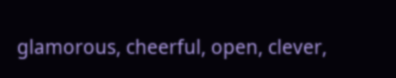glamorous, cheerful, open, clever,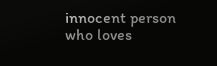innocent person who loves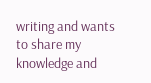writing and wants to share my knowledge and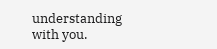understanding with you.